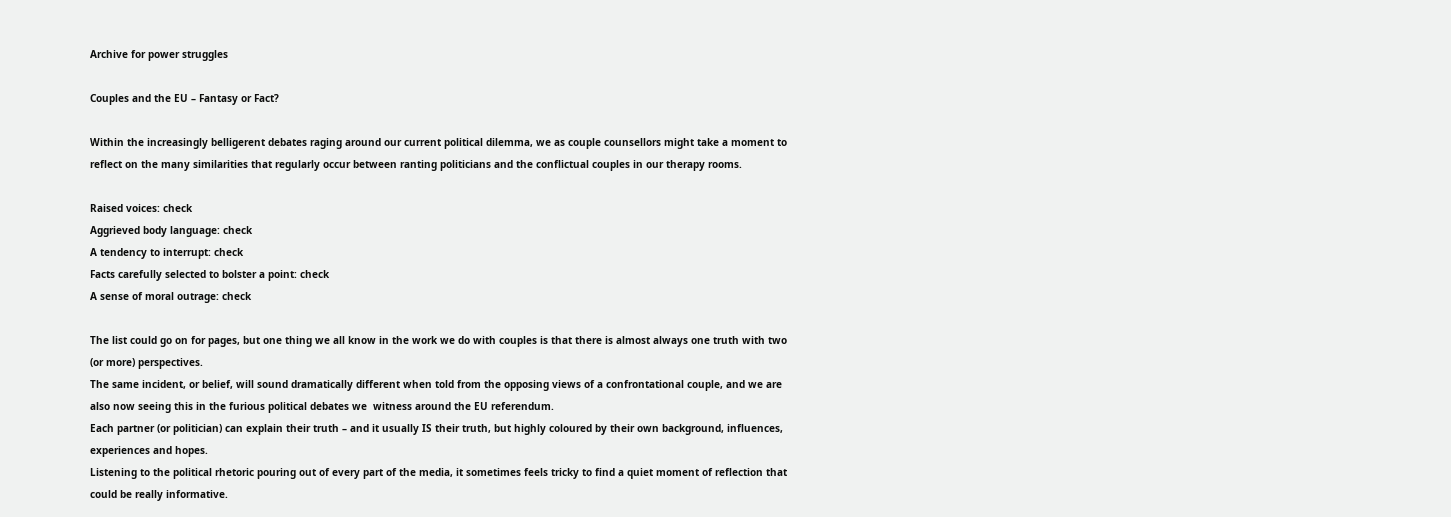Archive for power struggles

Couples and the EU – Fantasy or Fact?

Within the increasingly belligerent debates raging around our current political dilemma, we as couple counsellors might take a moment to reflect on the many similarities that regularly occur between ranting politicians and the conflictual couples in our therapy rooms.

Raised voices: check
Aggrieved body language: check
A tendency to interrupt: check
Facts carefully selected to bolster a point: check
A sense of moral outrage: check

The list could go on for pages, but one thing we all know in the work we do with couples is that there is almost always one truth with two (or more) perspectives.
The same incident, or belief, will sound dramatically different when told from the opposing views of a confrontational couple, and we are also now seeing this in the furious political debates we  witness around the EU referendum.
Each partner (or politician) can explain their truth – and it usually IS their truth, but highly coloured by their own background, influences, experiences and hopes.
Listening to the political rhetoric pouring out of every part of the media, it sometimes feels tricky to find a quiet moment of reflection that could be really informative.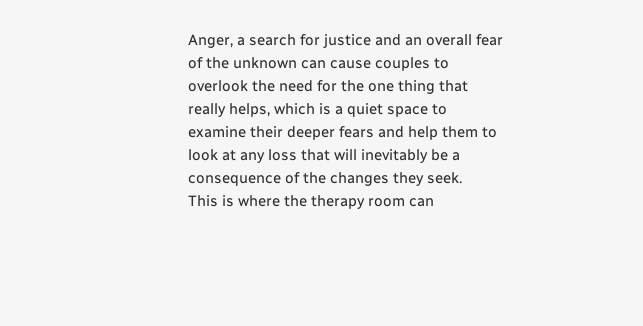Anger, a search for justice and an overall fear of the unknown can cause couples to overlook the need for the one thing that really helps, which is a quiet space to examine their deeper fears and help them to look at any loss that will inevitably be a consequence of the changes they seek.
This is where the therapy room can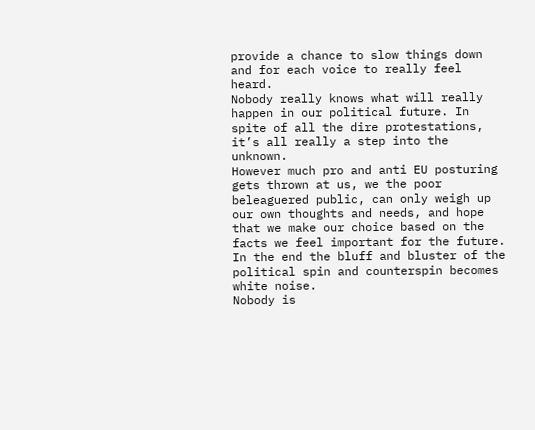provide a chance to slow things down and for each voice to really feel heard.
Nobody really knows what will really happen in our political future. In spite of all the dire protestations, it’s all really a step into the unknown.
However much pro and anti EU posturing gets thrown at us, we the poor beleaguered public, can only weigh up our own thoughts and needs, and hope that we make our choice based on the facts we feel important for the future.
In the end the bluff and bluster of the political spin and counterspin becomes white noise.
Nobody is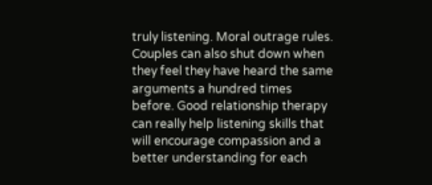truly listening. Moral outrage rules.
Couples can also shut down when they feel they have heard the same arguments a hundred times before. Good relationship therapy can really help listening skills that will encourage compassion and a better understanding for each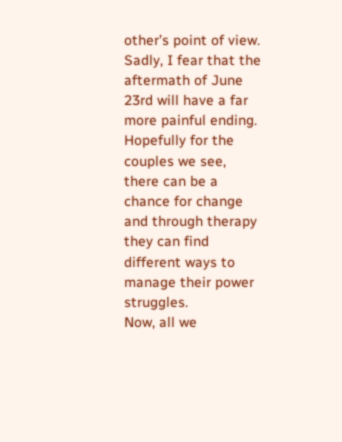other’s point of view.
Sadly, I fear that the aftermath of June 23rd will have a far more painful ending.
Hopefully for the couples we see, there can be a chance for change and through therapy they can find different ways to manage their power struggles.
Now, all we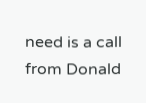need is a call from Donald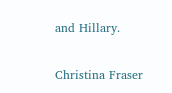and Hillary.

Christina Fraser